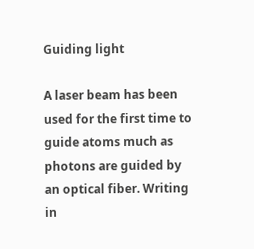Guiding light

A laser beam has been used for the first time to guide atoms much as photons are guided by an optical fiber. Writing in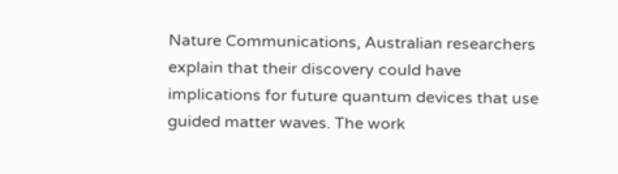Nature Communications, Australian researchers explain that their discovery could have implications for future quantum devices that use guided matter waves. The work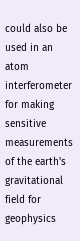could also be used in an atom interferometer for making sensitive measurements of the earth's gravitational field for geophysics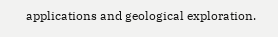applications and geological exploration.